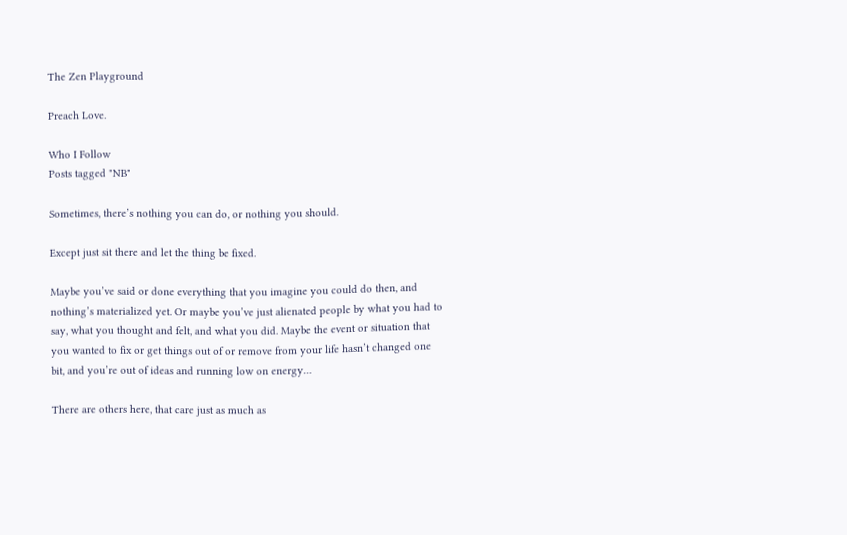The Zen Playground

Preach Love.

Who I Follow
Posts tagged "NB"

Sometimes, there’s nothing you can do, or nothing you should.

Except just sit there and let the thing be fixed.

Maybe you’ve said or done everything that you imagine you could do then, and nothing’s materialized yet. Or maybe you’ve just alienated people by what you had to say, what you thought and felt, and what you did. Maybe the event or situation that you wanted to fix or get things out of or remove from your life hasn’t changed one bit, and you’re out of ideas and running low on energy…

There are others here, that care just as much as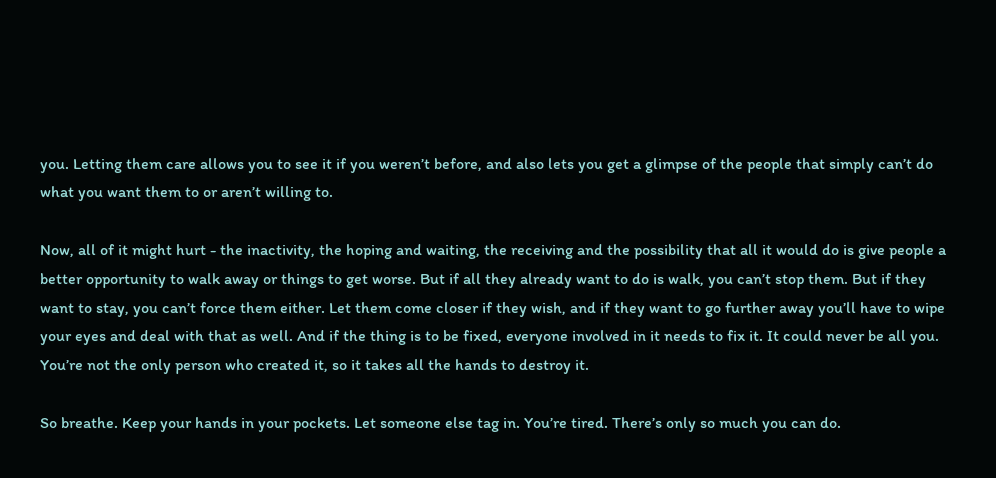you. Letting them care allows you to see it if you weren’t before, and also lets you get a glimpse of the people that simply can’t do what you want them to or aren’t willing to.

Now, all of it might hurt - the inactivity, the hoping and waiting, the receiving and the possibility that all it would do is give people a better opportunity to walk away or things to get worse. But if all they already want to do is walk, you can’t stop them. But if they want to stay, you can’t force them either. Let them come closer if they wish, and if they want to go further away you’ll have to wipe your eyes and deal with that as well. And if the thing is to be fixed, everyone involved in it needs to fix it. It could never be all you. You’re not the only person who created it, so it takes all the hands to destroy it.

So breathe. Keep your hands in your pockets. Let someone else tag in. You’re tired. There’s only so much you can do.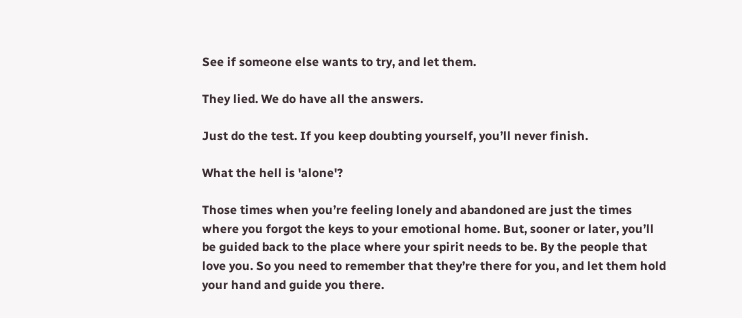See if someone else wants to try, and let them.

They lied. We do have all the answers.

Just do the test. If you keep doubting yourself, you’ll never finish.

What the hell is 'alone'?

Those times when you’re feeling lonely and abandoned are just the times where you forgot the keys to your emotional home. But, sooner or later, you’ll be guided back to the place where your spirit needs to be. By the people that love you. So you need to remember that they’re there for you, and let them hold your hand and guide you there.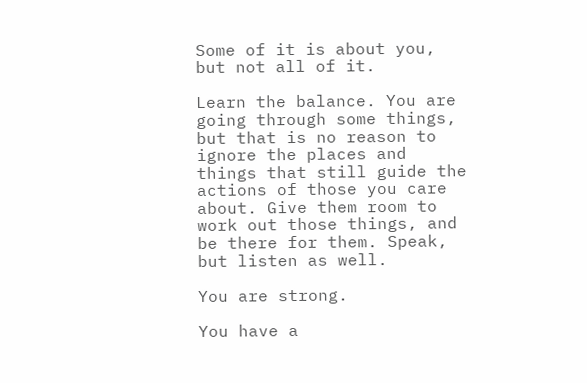Some of it is about you, but not all of it.

Learn the balance. You are going through some things, but that is no reason to ignore the places and things that still guide the actions of those you care about. Give them room to work out those things, and be there for them. Speak, but listen as well.

You are strong.

You have a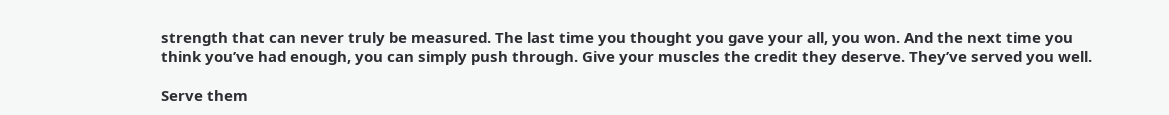strength that can never truly be measured. The last time you thought you gave your all, you won. And the next time you think you’ve had enough, you can simply push through. Give your muscles the credit they deserve. They’ve served you well.

Serve them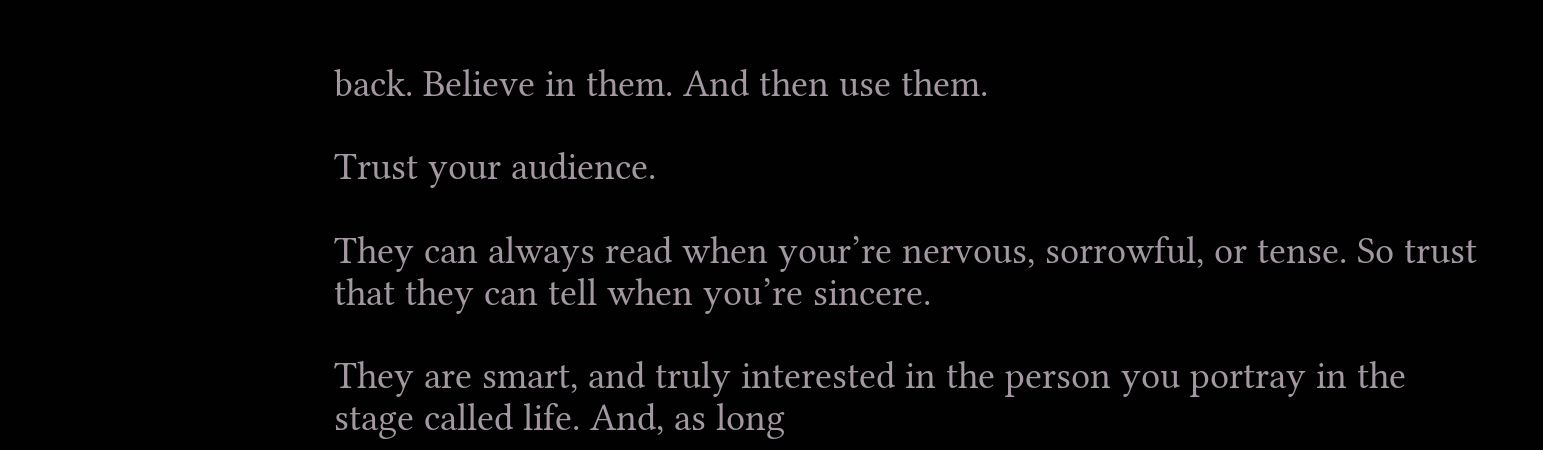back. Believe in them. And then use them.

Trust your audience.

They can always read when your’re nervous, sorrowful, or tense. So trust that they can tell when you’re sincere.

They are smart, and truly interested in the person you portray in the stage called life. And, as long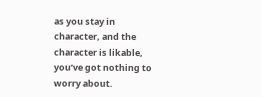as you stay in character, and the character is likable, you’ve got nothing to worry about.